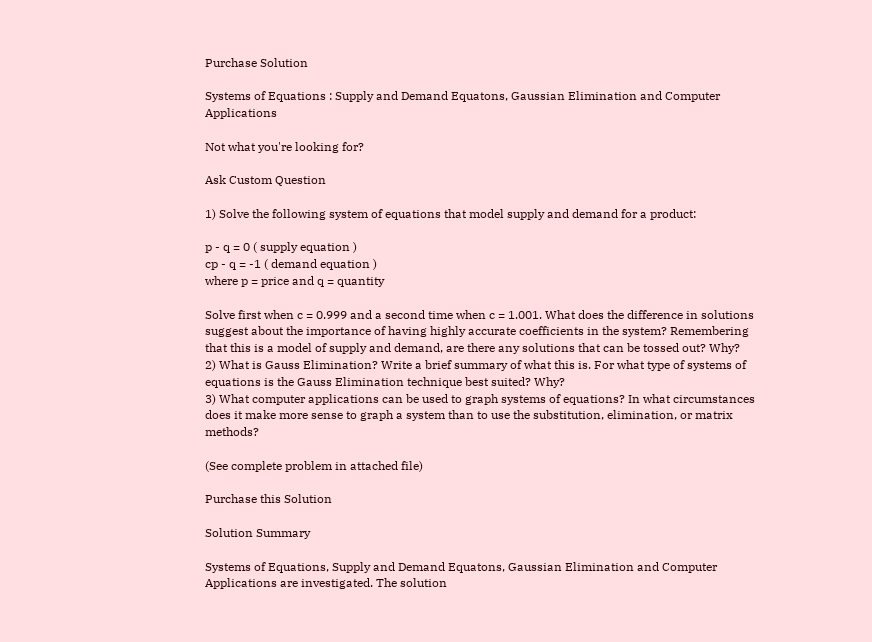Purchase Solution

Systems of Equations : Supply and Demand Equatons, Gaussian Elimination and Computer Applications

Not what you're looking for?

Ask Custom Question

1) Solve the following system of equations that model supply and demand for a product:

p - q = 0 ( supply equation )
cp - q = -1 ( demand equation )
where p = price and q = quantity

Solve first when c = 0.999 and a second time when c = 1.001. What does the difference in solutions suggest about the importance of having highly accurate coefficients in the system? Remembering that this is a model of supply and demand, are there any solutions that can be tossed out? Why?
2) What is Gauss Elimination? Write a brief summary of what this is. For what type of systems of equations is the Gauss Elimination technique best suited? Why?
3) What computer applications can be used to graph systems of equations? In what circumstances does it make more sense to graph a system than to use the substitution, elimination, or matrix methods?

(See complete problem in attached file)

Purchase this Solution

Solution Summary

Systems of Equations, Supply and Demand Equatons, Gaussian Elimination and Computer Applications are investigated. The solution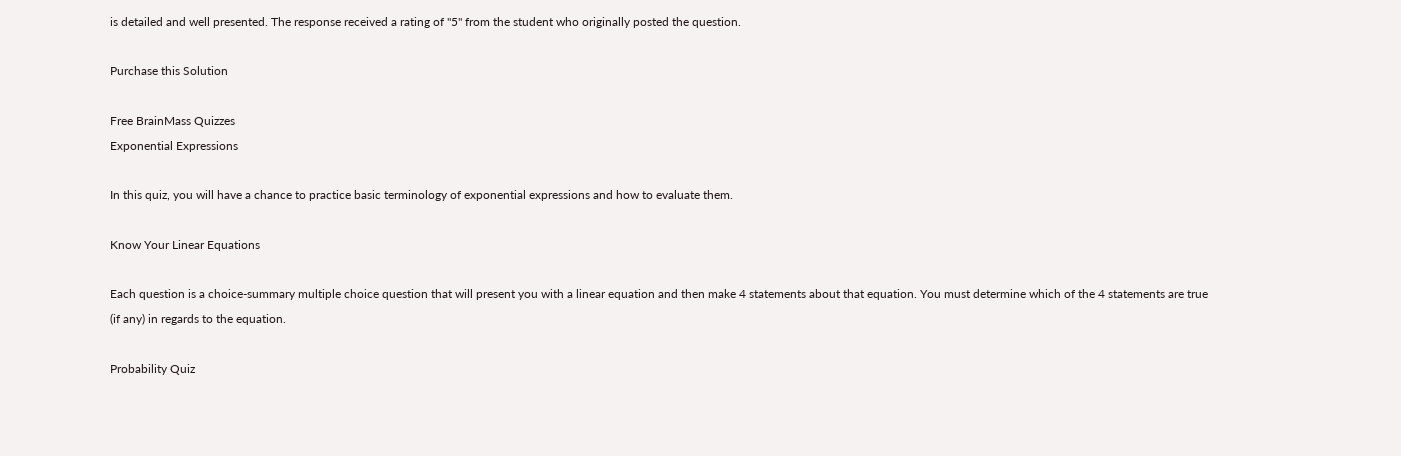is detailed and well presented. The response received a rating of "5" from the student who originally posted the question.

Purchase this Solution

Free BrainMass Quizzes
Exponential Expressions

In this quiz, you will have a chance to practice basic terminology of exponential expressions and how to evaluate them.

Know Your Linear Equations

Each question is a choice-summary multiple choice question that will present you with a linear equation and then make 4 statements about that equation. You must determine which of the 4 statements are true (if any) in regards to the equation.

Probability Quiz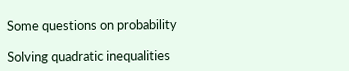Some questions on probability

Solving quadratic inequalities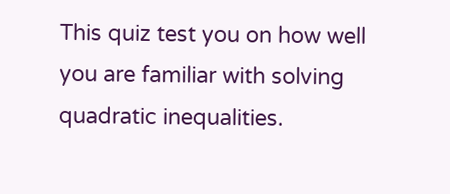This quiz test you on how well you are familiar with solving quadratic inequalities.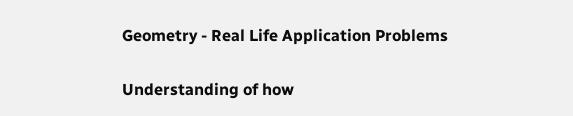Geometry - Real Life Application Problems

Understanding of how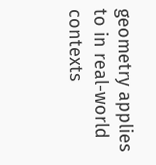geometry applies to in real-world contexts